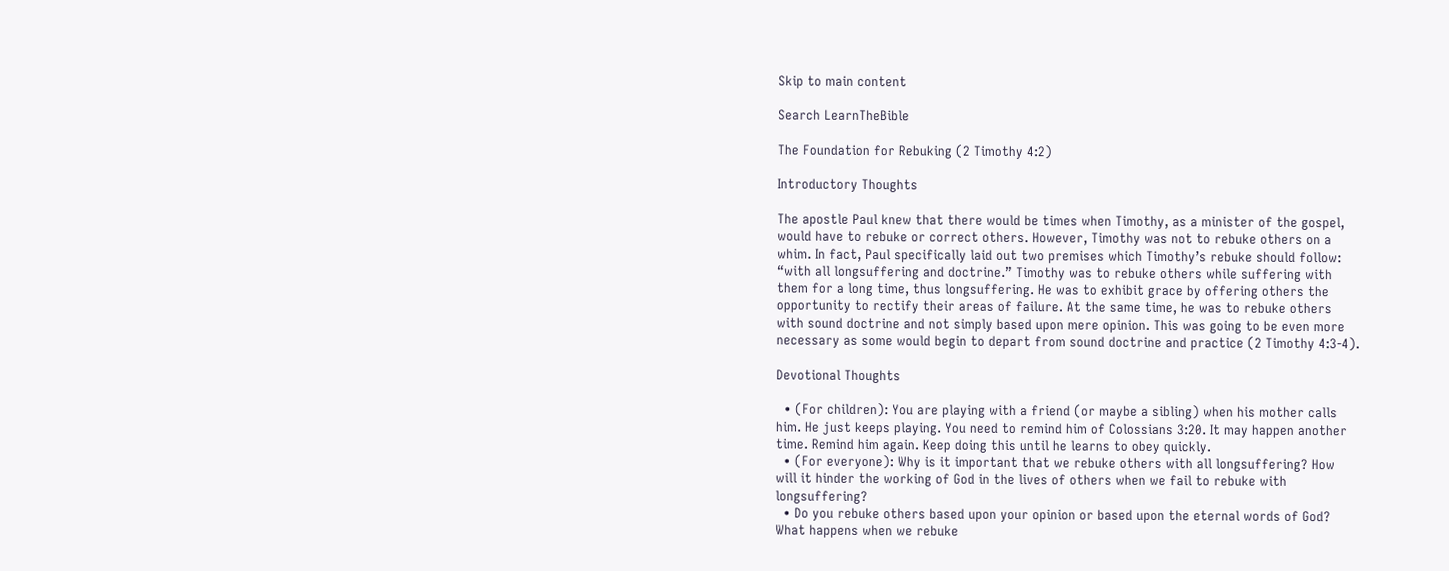Skip to main content

Search LearnTheBible

The Foundation for Rebuking (2 Timothy 4:2)

Introductory Thoughts

The apostle Paul knew that there would be times when Timothy, as a minister of the gospel, would have to rebuke or correct others. However, Timothy was not to rebuke others on a whim. In fact, Paul specifically laid out two premises which Timothy’s rebuke should follow: “with all longsuffering and doctrine.” Timothy was to rebuke others while suffering with them for a long time, thus longsuffering. He was to exhibit grace by offering others the opportunity to rectify their areas of failure. At the same time, he was to rebuke others with sound doctrine and not simply based upon mere opinion. This was going to be even more necessary as some would begin to depart from sound doctrine and practice (2 Timothy 4:3-4).

Devotional Thoughts

  • (For children): You are playing with a friend (or maybe a sibling) when his mother calls him. He just keeps playing. You need to remind him of Colossians 3:20. It may happen another time. Remind him again. Keep doing this until he learns to obey quickly.
  • (For everyone): Why is it important that we rebuke others with all longsuffering? How will it hinder the working of God in the lives of others when we fail to rebuke with longsuffering?
  • Do you rebuke others based upon your opinion or based upon the eternal words of God? What happens when we rebuke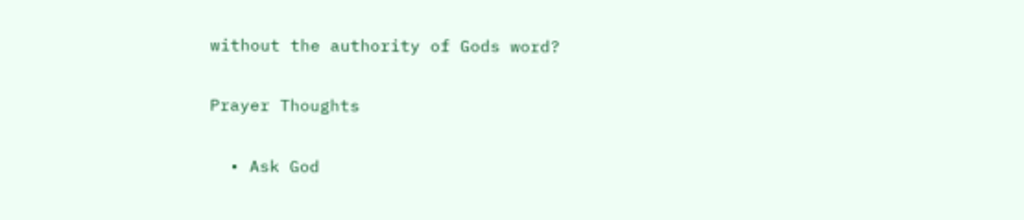without the authority of Gods word?

Prayer Thoughts

  • Ask God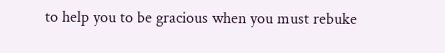to help you to be gracious when you must rebuke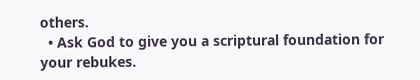others.
  • Ask God to give you a scriptural foundation for your rebukes.